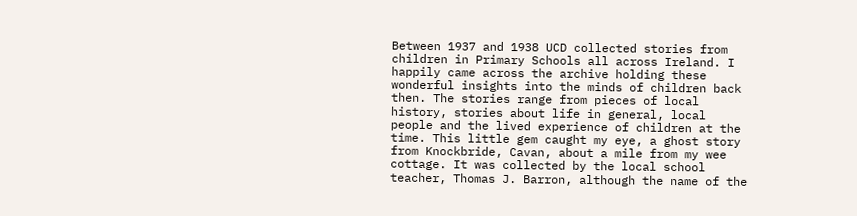Between 1937 and 1938 UCD collected stories from children in Primary Schools all across Ireland. I happily came across the archive holding these wonderful insights into the minds of children back then. The stories range from pieces of local history, stories about life in general, local people and the lived experience of children at the time. This little gem caught my eye, a ghost story from Knockbride, Cavan, about a mile from my wee cottage. It was collected by the local school teacher, Thomas J. Barron, although the name of the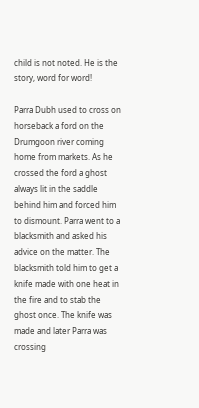child is not noted. He is the story, word for word!

Parra Dubh used to cross on horseback a ford on the Drumgoon river coming home from markets. As he crossed the ford a ghost always lit in the saddle behind him and forced him to dismount. Parra went to a blacksmith and asked his advice on the matter. The blacksmith told him to get a knife made with one heat in the fire and to stab the ghost once. The knife was made and later Parra was crossing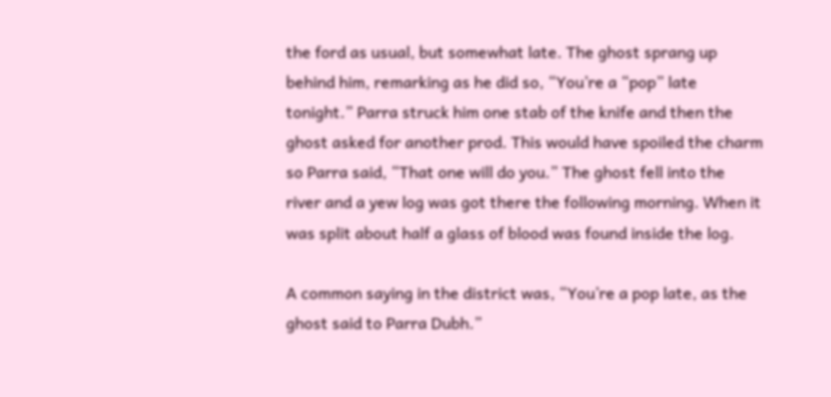the ford as usual, but somewhat late. The ghost sprang up behind him, remarking as he did so, “You’re a “pop” late tonight.” Parra struck him one stab of the knife and then the ghost asked for another prod. This would have spoiled the charm so Parra said, “That one will do you.” The ghost fell into the river and a yew log was got there the following morning. When it was split about half a glass of blood was found inside the log.

A common saying in the district was, “You’re a pop late, as the ghost said to Parra Dubh.”